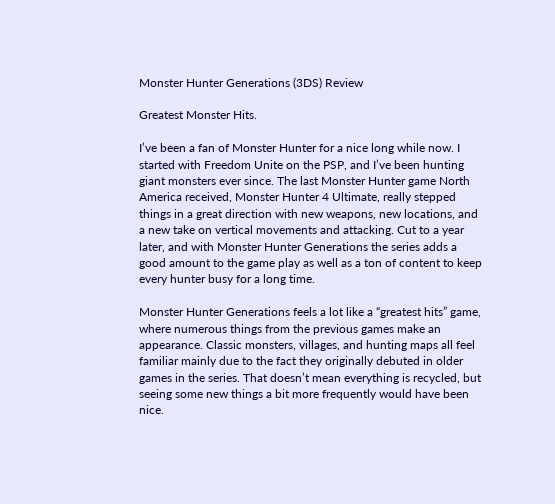Monster Hunter Generations (3DS) Review

Greatest Monster Hits.

I’ve been a fan of Monster Hunter for a nice long while now. I started with Freedom Unite on the PSP, and I’ve been hunting giant monsters ever since. The last Monster Hunter game North America received, Monster Hunter 4 Ultimate, really stepped things in a great direction with new weapons, new locations, and a new take on vertical movements and attacking. Cut to a year later, and with Monster Hunter Generations the series adds a good amount to the game play as well as a ton of content to keep every hunter busy for a long time.

Monster Hunter Generations feels a lot like a “greatest hits” game, where numerous things from the previous games make an appearance. Classic monsters, villages, and hunting maps all feel familiar mainly due to the fact they originally debuted in older games in the series. That doesn’t mean everything is recycled, but seeing some new things a bit more frequently would have been nice.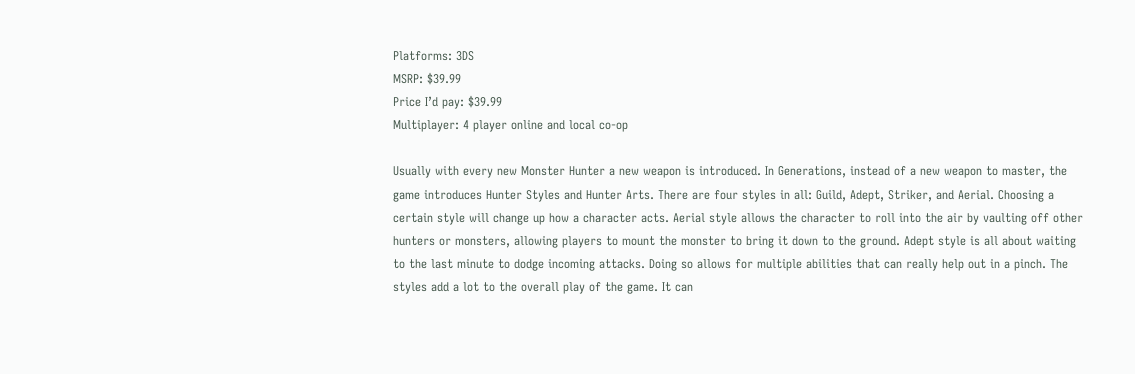Platforms: 3DS
MSRP: $39.99
Price I’d pay: $39.99
Multiplayer: 4 player online and local co-op

Usually with every new Monster Hunter a new weapon is introduced. In Generations, instead of a new weapon to master, the game introduces Hunter Styles and Hunter Arts. There are four styles in all: Guild, Adept, Striker, and Aerial. Choosing a certain style will change up how a character acts. Aerial style allows the character to roll into the air by vaulting off other hunters or monsters, allowing players to mount the monster to bring it down to the ground. Adept style is all about waiting to the last minute to dodge incoming attacks. Doing so allows for multiple abilities that can really help out in a pinch. The styles add a lot to the overall play of the game. It can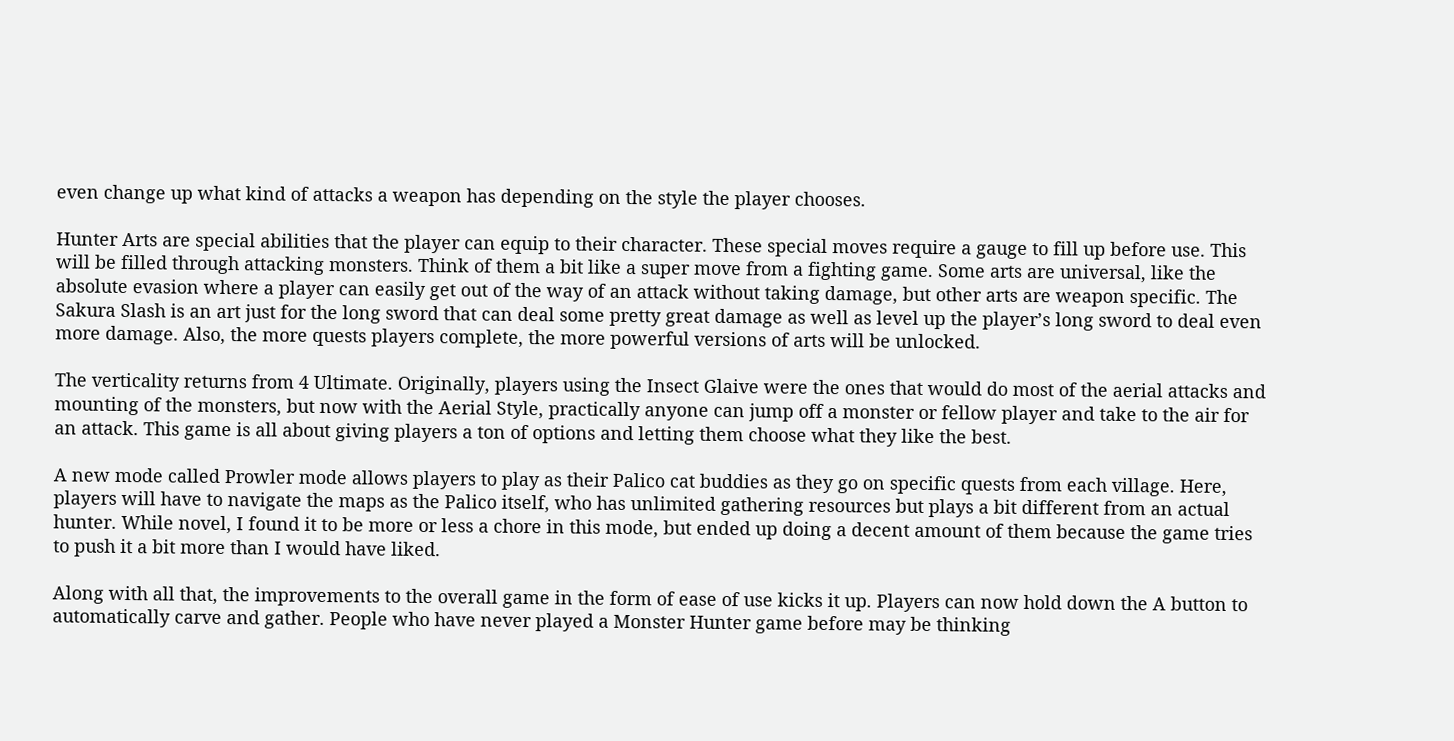even change up what kind of attacks a weapon has depending on the style the player chooses.

Hunter Arts are special abilities that the player can equip to their character. These special moves require a gauge to fill up before use. This will be filled through attacking monsters. Think of them a bit like a super move from a fighting game. Some arts are universal, like the absolute evasion where a player can easily get out of the way of an attack without taking damage, but other arts are weapon specific. The Sakura Slash is an art just for the long sword that can deal some pretty great damage as well as level up the player’s long sword to deal even more damage. Also, the more quests players complete, the more powerful versions of arts will be unlocked.

The verticality returns from 4 Ultimate. Originally, players using the Insect Glaive were the ones that would do most of the aerial attacks and mounting of the monsters, but now with the Aerial Style, practically anyone can jump off a monster or fellow player and take to the air for an attack. This game is all about giving players a ton of options and letting them choose what they like the best.

A new mode called Prowler mode allows players to play as their Palico cat buddies as they go on specific quests from each village. Here, players will have to navigate the maps as the Palico itself, who has unlimited gathering resources but plays a bit different from an actual hunter. While novel, I found it to be more or less a chore in this mode, but ended up doing a decent amount of them because the game tries to push it a bit more than I would have liked.

Along with all that, the improvements to the overall game in the form of ease of use kicks it up. Players can now hold down the A button to automatically carve and gather. People who have never played a Monster Hunter game before may be thinking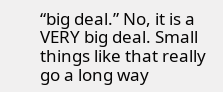“big deal.” No, it is a VERY big deal. Small things like that really go a long way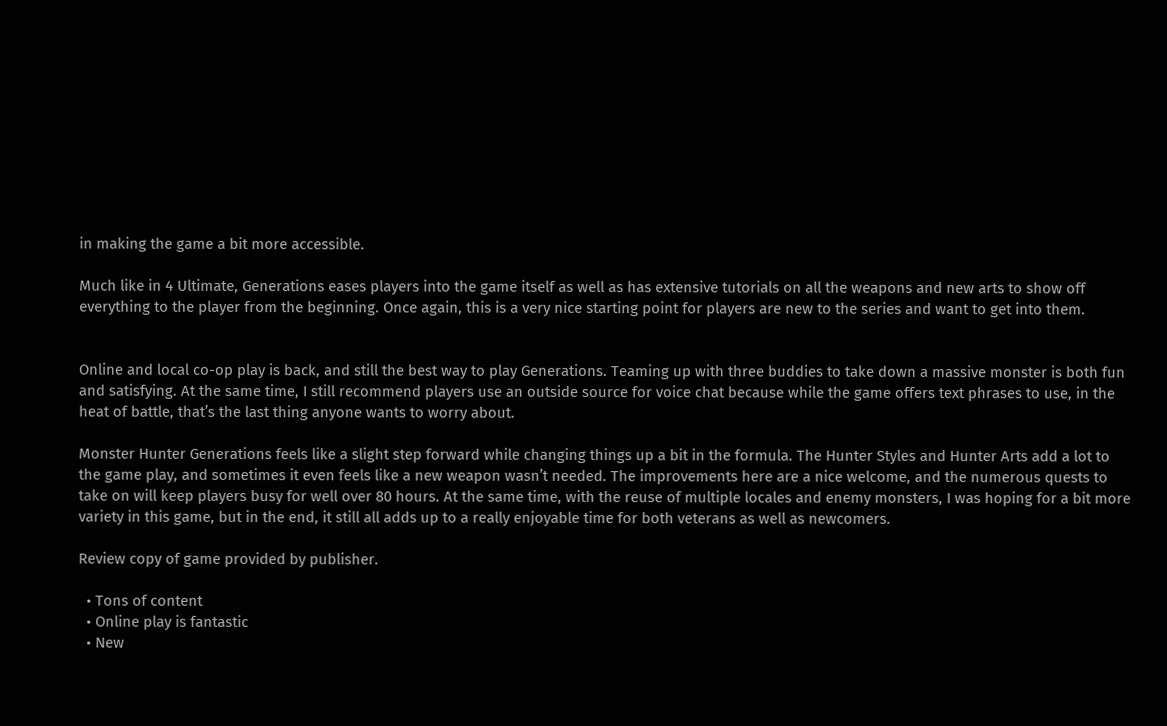in making the game a bit more accessible.

Much like in 4 Ultimate, Generations eases players into the game itself as well as has extensive tutorials on all the weapons and new arts to show off everything to the player from the beginning. Once again, this is a very nice starting point for players are new to the series and want to get into them.


Online and local co-op play is back, and still the best way to play Generations. Teaming up with three buddies to take down a massive monster is both fun and satisfying. At the same time, I still recommend players use an outside source for voice chat because while the game offers text phrases to use, in the heat of battle, that’s the last thing anyone wants to worry about.

Monster Hunter Generations feels like a slight step forward while changing things up a bit in the formula. The Hunter Styles and Hunter Arts add a lot to the game play, and sometimes it even feels like a new weapon wasn’t needed. The improvements here are a nice welcome, and the numerous quests to take on will keep players busy for well over 80 hours. At the same time, with the reuse of multiple locales and enemy monsters, I was hoping for a bit more variety in this game, but in the end, it still all adds up to a really enjoyable time for both veterans as well as newcomers.

Review copy of game provided by publisher.

  • Tons of content
  • Online play is fantastic
  • New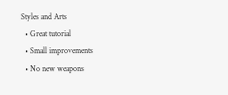Styles and Arts
  • Great tutorial
  • Small improvements
  • No new weapons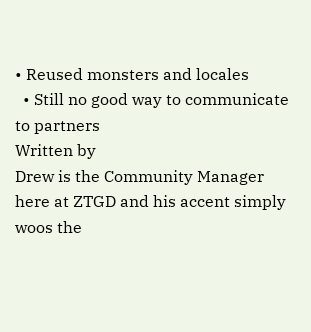• Reused monsters and locales
  • Still no good way to communicate to partners
Written by
Drew is the Community Manager here at ZTGD and his accent simply woos the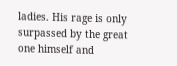ladies. His rage is only surpassed by the great one himself and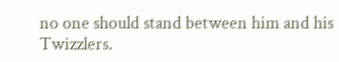no one should stand between him and his Twizzlers.